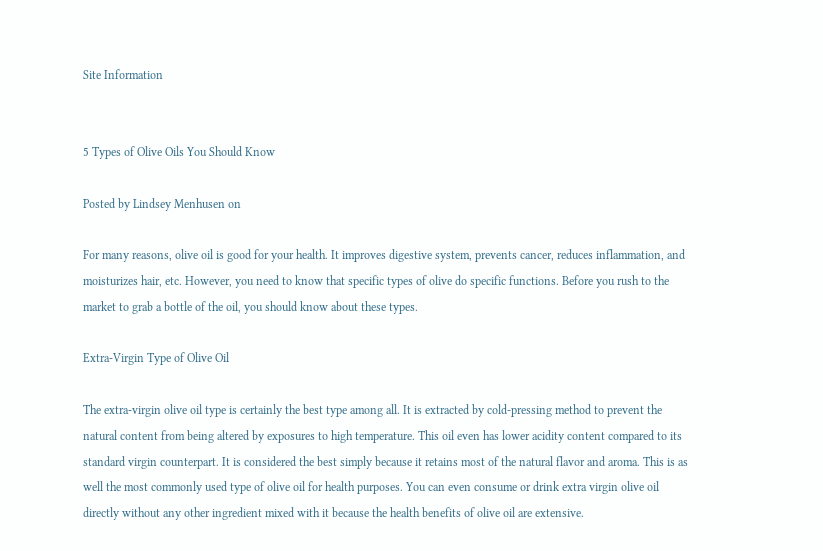Site Information


5 Types of Olive Oils You Should Know

Posted by Lindsey Menhusen on

For many reasons, olive oil is good for your health. It improves digestive system, prevents cancer, reduces inflammation, and moisturizes hair, etc. However, you need to know that specific types of olive do specific functions. Before you rush to the market to grab a bottle of the oil, you should know about these types.

Extra-Virgin Type of Olive Oil

The extra-virgin olive oil type is certainly the best type among all. It is extracted by cold-pressing method to prevent the natural content from being altered by exposures to high temperature. This oil even has lower acidity content compared to its standard virgin counterpart. It is considered the best simply because it retains most of the natural flavor and aroma. This is as well the most commonly used type of olive oil for health purposes. You can even consume or drink extra virgin olive oil directly without any other ingredient mixed with it because the health benefits of olive oil are extensive.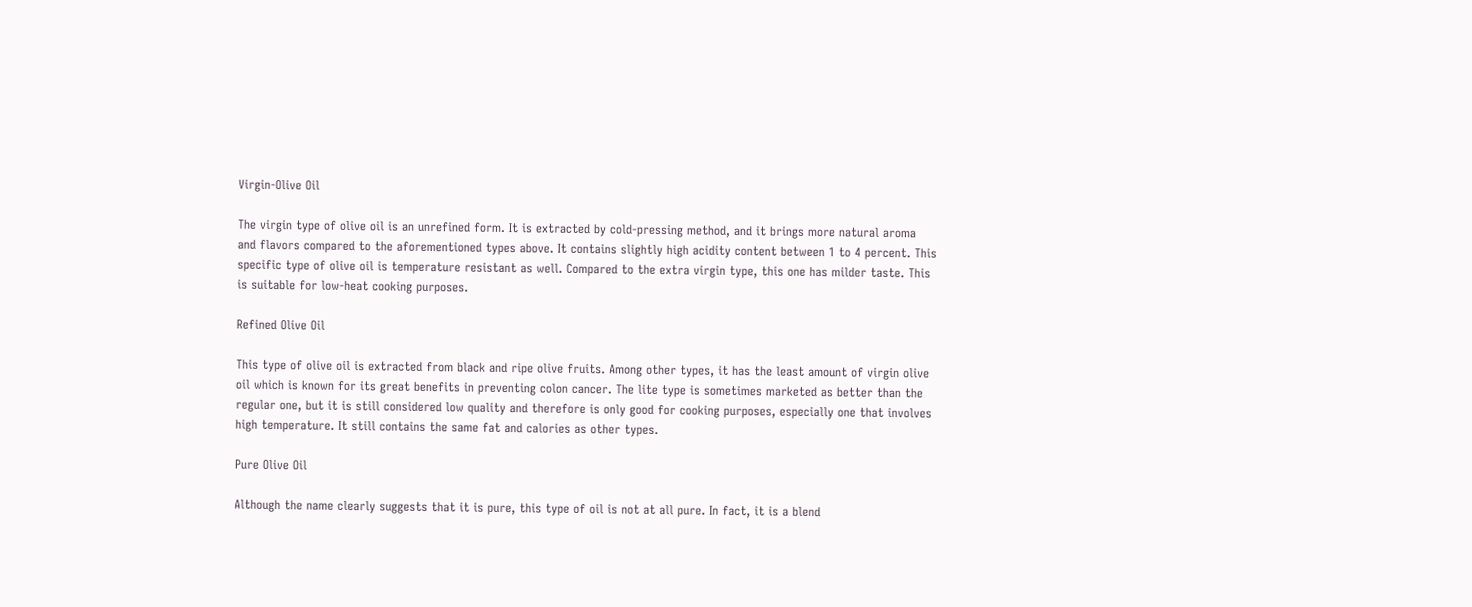Virgin-Olive Oil

The virgin type of olive oil is an unrefined form. It is extracted by cold-pressing method, and it brings more natural aroma and flavors compared to the aforementioned types above. It contains slightly high acidity content between 1 to 4 percent. This specific type of olive oil is temperature resistant as well. Compared to the extra virgin type, this one has milder taste. This is suitable for low-heat cooking purposes.

Refined Olive Oil

This type of olive oil is extracted from black and ripe olive fruits. Among other types, it has the least amount of virgin olive oil which is known for its great benefits in preventing colon cancer. The lite type is sometimes marketed as better than the regular one, but it is still considered low quality and therefore is only good for cooking purposes, especially one that involves high temperature. It still contains the same fat and calories as other types.

Pure Olive Oil

Although the name clearly suggests that it is pure, this type of oil is not at all pure. In fact, it is a blend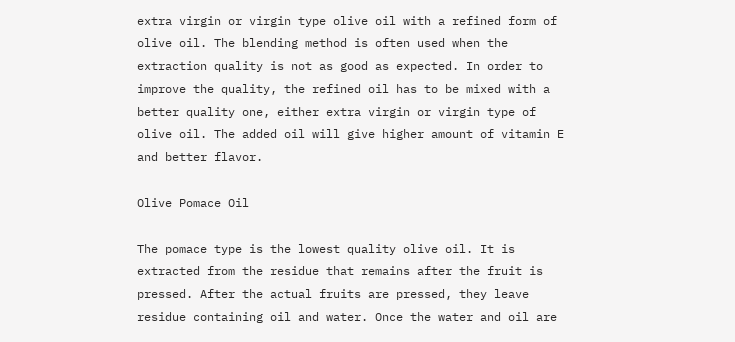extra virgin or virgin type olive oil with a refined form of olive oil. The blending method is often used when the extraction quality is not as good as expected. In order to improve the quality, the refined oil has to be mixed with a better quality one, either extra virgin or virgin type of olive oil. The added oil will give higher amount of vitamin E and better flavor.

Olive Pomace Oil

The pomace type is the lowest quality olive oil. It is extracted from the residue that remains after the fruit is pressed. After the actual fruits are pressed, they leave residue containing oil and water. Once the water and oil are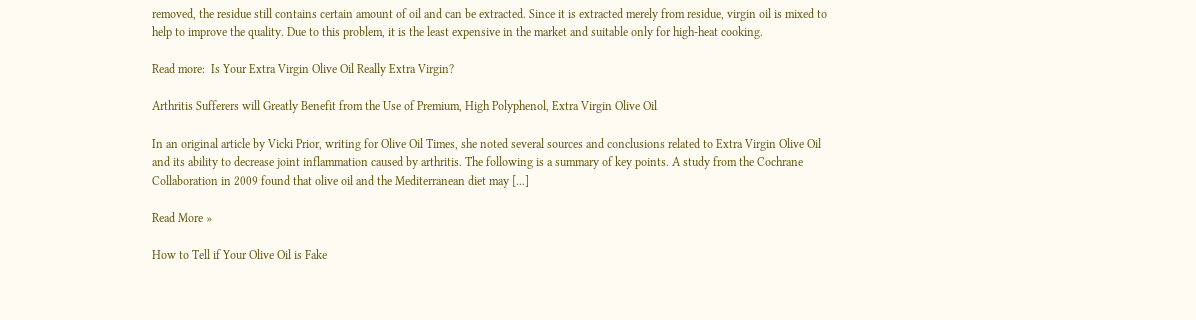removed, the residue still contains certain amount of oil and can be extracted. Since it is extracted merely from residue, virgin oil is mixed to help to improve the quality. Due to this problem, it is the least expensive in the market and suitable only for high-heat cooking.

Read more:  Is Your Extra Virgin Olive Oil Really Extra Virgin?

Arthritis Sufferers will Greatly Benefit from the Use of Premium, High Polyphenol, Extra Virgin Olive Oil

In an original article by Vicki Prior, writing for Olive Oil Times, she noted several sources and conclusions related to Extra Virgin Olive Oil and its ability to decrease joint inflammation caused by arthritis. The following is a summary of key points. A study from the Cochrane Collaboration in 2009 found that olive oil and the Mediterranean diet may [...]

Read More »

How to Tell if Your Olive Oil is Fake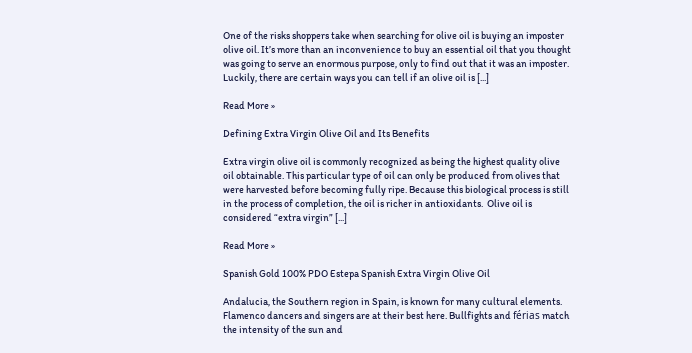One of the risks shoppers take when searching for olive oil is buying an imposter olive oil. It’s more than an inconvenience to buy an essential oil that you thought was going to serve an enormous purpose, only to find out that it was an imposter. Luckily, there are certain ways you can tell if an olive oil is [...]

Read More »

Defining Extra Virgin Olive Oil and Its Benefits

Extra virgin olive oil is commonly recognized as being the highest quality olive oil obtainable. This particular type of oil can only be produced from olives that were harvested before becoming fully ripe. Because this biological process is still in the process of completion, the oil is richer in antioxidants.  Olive oil is considered “extra virgin” [...]

Read More »

Spanish Gold 100% PDO Estepa Spanish Extra Virgin Olive Oil

Andalucia, the Southern region in Spain, is known for many cultural elements. Flamenco dancers and singers are at their best here. Bullfights and férias match the intensity of the sun and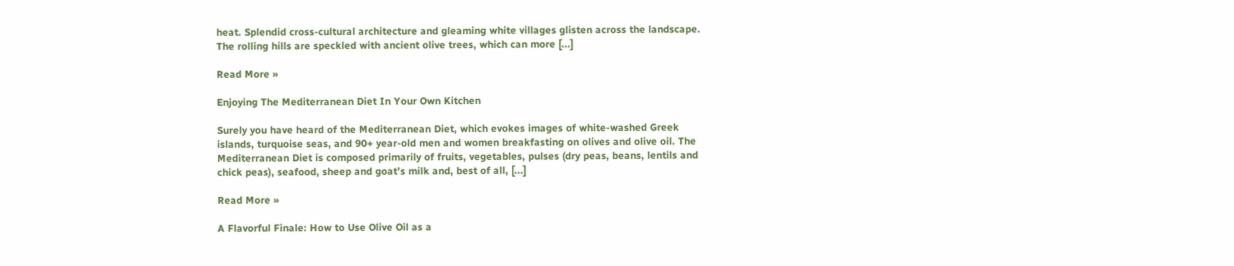heat. Splendid cross-cultural architecture and gleaming white villages glisten across the landscape. The rolling hills are speckled with ancient olive trees, which can more [...]

Read More »

Enjoying The Mediterranean Diet In Your Own Kitchen

Surely you have heard of the Mediterranean Diet, which evokes images of white-washed Greek islands, turquoise seas, and 90+ year-old men and women breakfasting on olives and olive oil. The Mediterranean Diet is composed primarily of fruits, vegetables, pulses (dry peas, beans, lentils and chick peas), seafood, sheep and goat’s milk and, best of all, [...]

Read More »

A Flavorful Finale: How to Use Olive Oil as a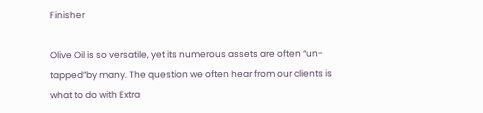Finisher

Olive Oil is so versatile, yet its numerous assets are often “un-tapped”by many. The question we often hear from our clients is what to do with Extra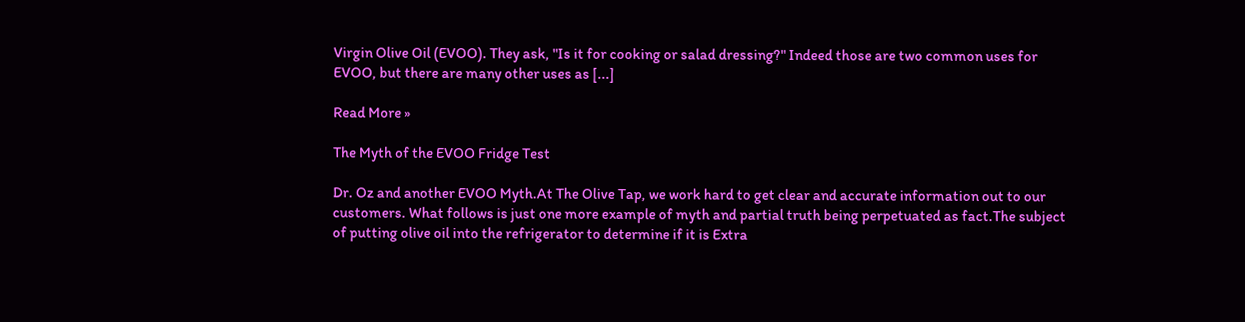Virgin Olive Oil (EVOO). They ask, "Is it for cooking or salad dressing?" Indeed those are two common uses for EVOO, but there are many other uses as [...]

Read More »

The Myth of the EVOO Fridge Test

Dr. Oz and another EVOO Myth.At The Olive Tap, we work hard to get clear and accurate information out to our customers. What follows is just one more example of myth and partial truth being perpetuated as fact.The subject of putting olive oil into the refrigerator to determine if it is Extra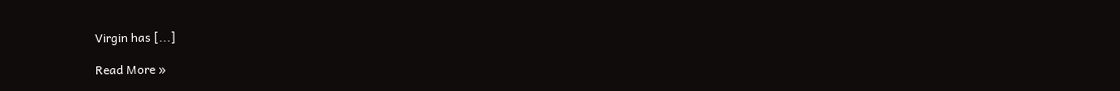Virgin has [...]

Read More »